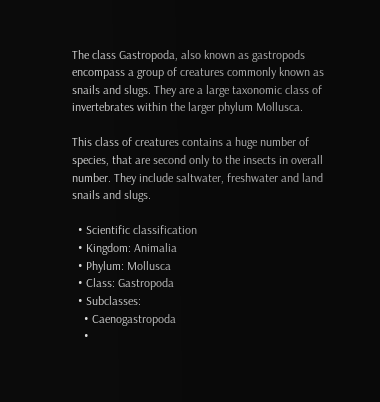The class Gastropoda, also known as gastropods encompass a group of creatures commonly known as snails and slugs. They are a large taxonomic class of invertebrates within the larger phylum Mollusca.

This class of creatures contains a huge number of species, that are second only to the insects in overall number. They include saltwater, freshwater and land snails and slugs.

  • Scientific classification
  • Kingdom: Animalia
  • Phylum: Mollusca
  • Class: Gastropoda
  • Subclasses:
    • Caenogastropoda
    •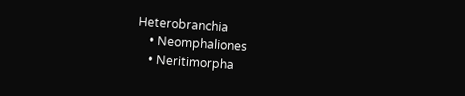Heterobranchia
    • Neomphaliones
    • Neritimorpha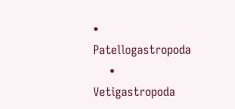• Patellogastropoda
    • Vetigastropoda